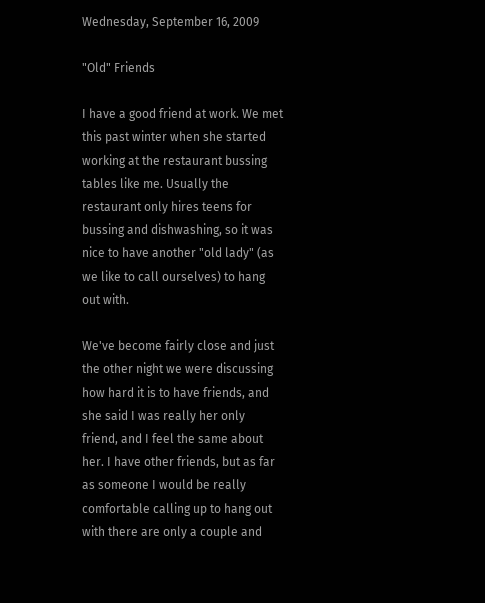Wednesday, September 16, 2009

"Old" Friends

I have a good friend at work. We met this past winter when she started working at the restaurant bussing tables like me. Usually the restaurant only hires teens for bussing and dishwashing, so it was nice to have another "old lady" (as we like to call ourselves) to hang out with.

We've become fairly close and just the other night we were discussing how hard it is to have friends, and she said I was really her only friend, and I feel the same about her. I have other friends, but as far as someone I would be really comfortable calling up to hang out with there are only a couple and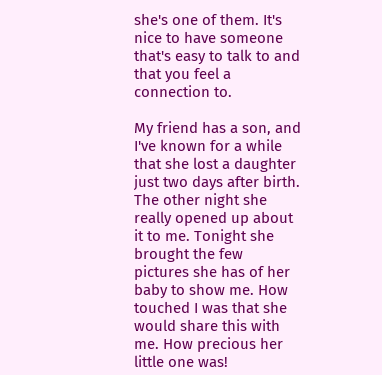she's one of them. It's nice to have someone that's easy to talk to and that you feel a connection to.

My friend has a son, and I've known for a while that she lost a daughter just two days after birth. The other night she really opened up about it to me. Tonight she brought the few pictures she has of her baby to show me. How touched I was that she would share this with me. How precious her little one was!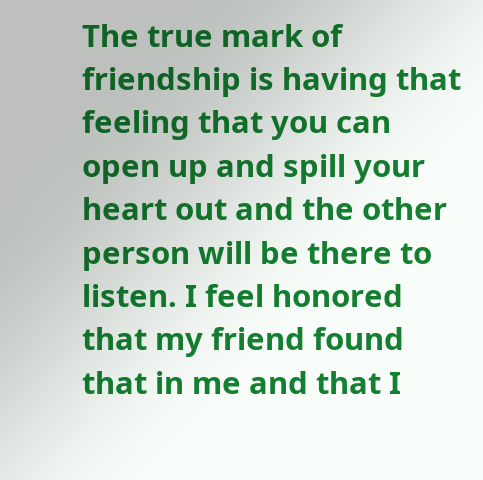The true mark of friendship is having that feeling that you can open up and spill your heart out and the other person will be there to listen. I feel honored that my friend found that in me and that I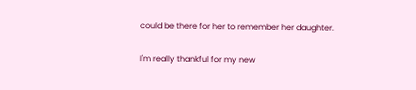could be there for her to remember her daughter.

I'm really thankful for my new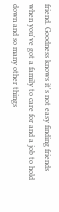friend. Goodness knows it's not easy finding friends when you've got a family to care for and a job to hold down and so many other things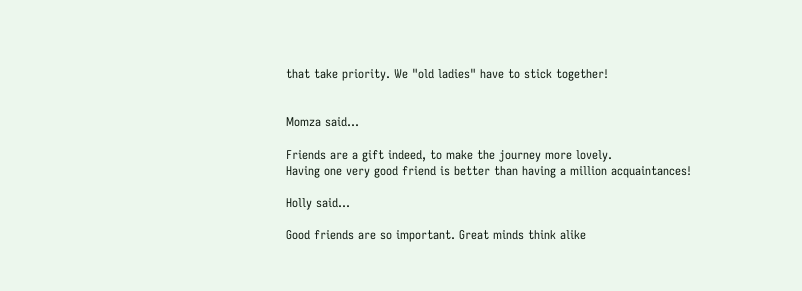that take priority. We "old ladies" have to stick together!


Momza said...

Friends are a gift indeed, to make the journey more lovely.
Having one very good friend is better than having a million acquaintances!

Holly said...

Good friends are so important. Great minds think alike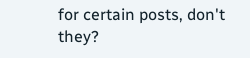for certain posts, don't they?